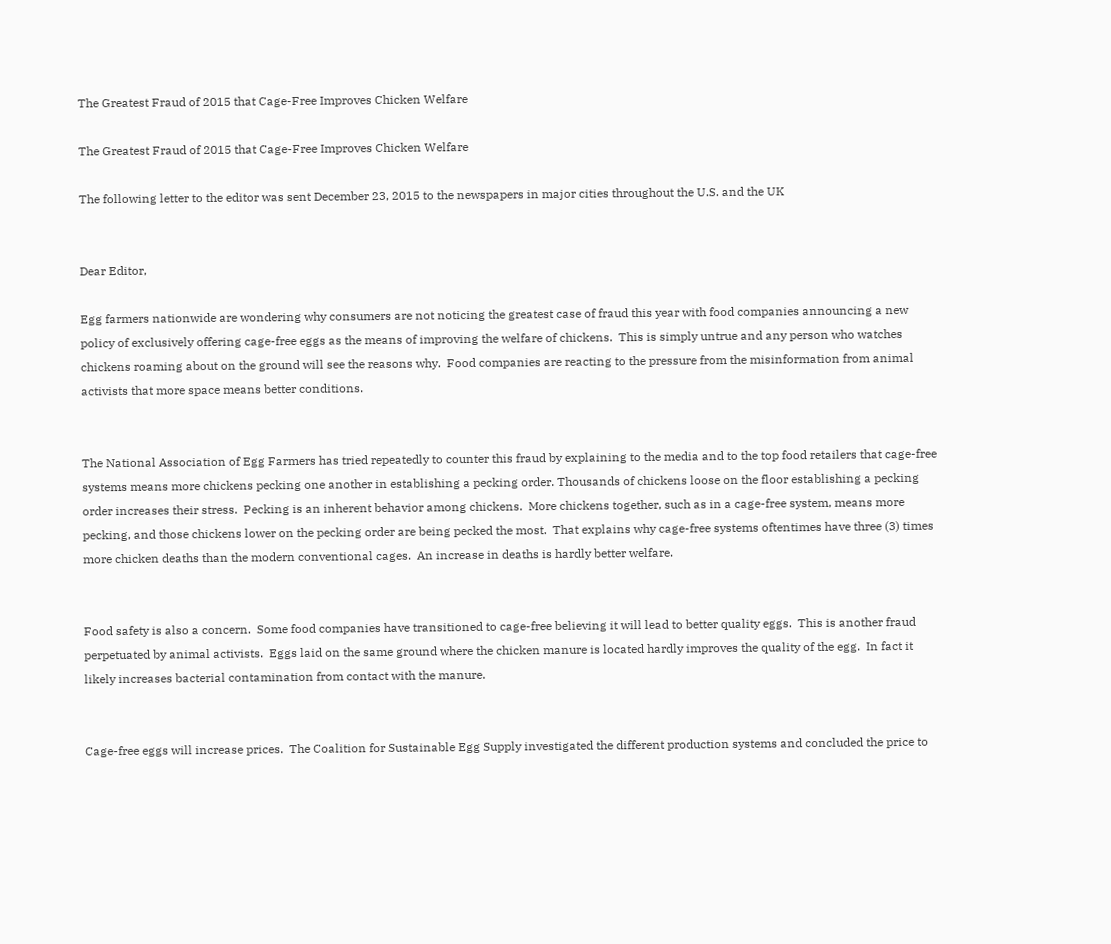The Greatest Fraud of 2015 that Cage-Free Improves Chicken Welfare

The Greatest Fraud of 2015 that Cage-Free Improves Chicken Welfare

The following letter to the editor was sent December 23, 2015 to the newspapers in major cities throughout the U.S. and the UK


Dear Editor,

Egg farmers nationwide are wondering why consumers are not noticing the greatest case of fraud this year with food companies announcing a new policy of exclusively offering cage-free eggs as the means of improving the welfare of chickens.  This is simply untrue and any person who watches chickens roaming about on the ground will see the reasons why.  Food companies are reacting to the pressure from the misinformation from animal activists that more space means better conditions.


The National Association of Egg Farmers has tried repeatedly to counter this fraud by explaining to the media and to the top food retailers that cage-free systems means more chickens pecking one another in establishing a pecking order. Thousands of chickens loose on the floor establishing a pecking order increases their stress.  Pecking is an inherent behavior among chickens.  More chickens together, such as in a cage-free system, means more pecking, and those chickens lower on the pecking order are being pecked the most.  That explains why cage-free systems oftentimes have three (3) times more chicken deaths than the modern conventional cages.  An increase in deaths is hardly better welfare.


Food safety is also a concern.  Some food companies have transitioned to cage-free believing it will lead to better quality eggs.  This is another fraud perpetuated by animal activists.  Eggs laid on the same ground where the chicken manure is located hardly improves the quality of the egg.  In fact it likely increases bacterial contamination from contact with the manure.


Cage-free eggs will increase prices.  The Coalition for Sustainable Egg Supply investigated the different production systems and concluded the price to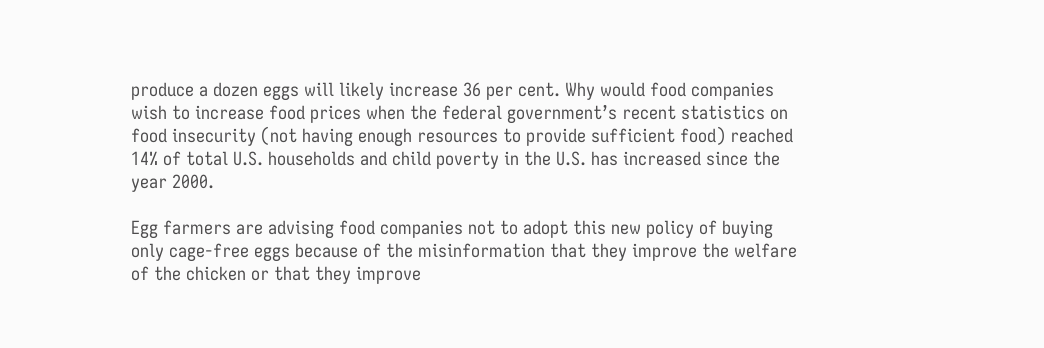produce a dozen eggs will likely increase 36 per cent. Why would food companies wish to increase food prices when the federal government’s recent statistics on food insecurity (not having enough resources to provide sufficient food) reached 14% of total U.S. households and child poverty in the U.S. has increased since the year 2000.

Egg farmers are advising food companies not to adopt this new policy of buying only cage-free eggs because of the misinformation that they improve the welfare of the chicken or that they improve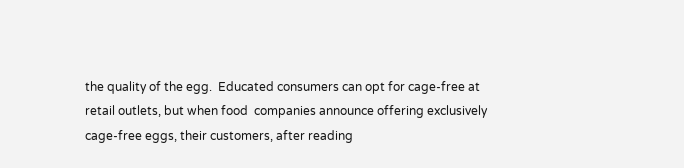the quality of the egg.  Educated consumers can opt for cage-free at retail outlets, but when food  companies announce offering exclusively cage-free eggs, their customers, after reading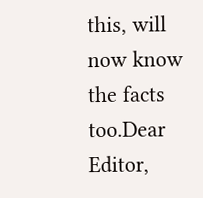this, will now know the facts too.Dear Editor,